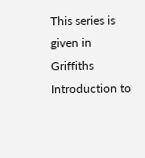This series is given in Griffiths Introduction to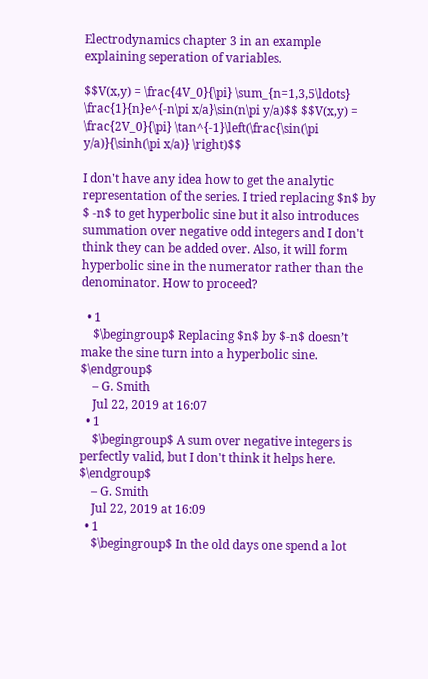Electrodynamics chapter 3 in an example explaining seperation of variables.

$$V(x,y) = \frac{4V_0}{\pi} \sum_{n=1,3,5\ldots} \frac{1}{n}e^{-n\pi x/a}\sin(n\pi y/a)$$ $$V(x,y) = \frac{2V_0}{\pi} \tan^{-1}\left(\frac{\sin(\pi y/a)}{\sinh(\pi x/a)} \right)$$

I don't have any idea how to get the analytic representation of the series. I tried replacing $n$ by $ -n$ to get hyperbolic sine but it also introduces summation over negative odd integers and I don't think they can be added over. Also, it will form hyperbolic sine in the numerator rather than the denominator. How to proceed?

  • 1
    $\begingroup$ Replacing $n$ by $-n$ doesn’t make the sine turn into a hyperbolic sine. $\endgroup$
    – G. Smith
    Jul 22, 2019 at 16:07
  • 1
    $\begingroup$ A sum over negative integers is perfectly valid, but I don't think it helps here. $\endgroup$
    – G. Smith
    Jul 22, 2019 at 16:09
  • 1
    $\begingroup$ In the old days one spend a lot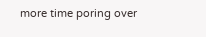more time poring over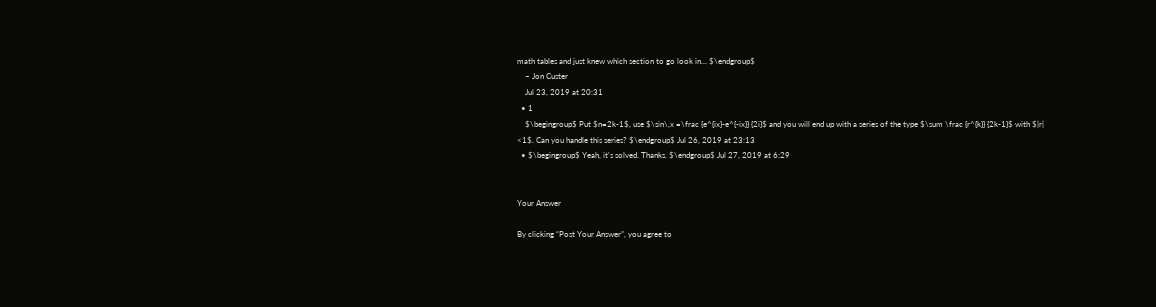math tables and just knew which section to go look in... $\endgroup$
    – Jon Custer
    Jul 23, 2019 at 20:31
  • 1
    $\begingroup$ Put $n=2k-1$, use $\sin\,x =\frac {e^{ix}-e^{-ix}} {2i}$ and you will end up with a series of the type $\sum \frac {r^{k}} {2k-1}$ with $|r| <1$. Can you handle this series? $\endgroup$ Jul 26, 2019 at 23:13
  • $\begingroup$ Yeah, it's solved. Thanks. $\endgroup$ Jul 27, 2019 at 6:29


Your Answer

By clicking “Post Your Answer”, you agree to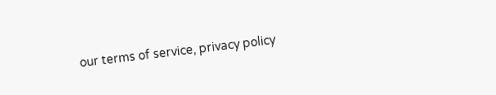our terms of service, privacy policy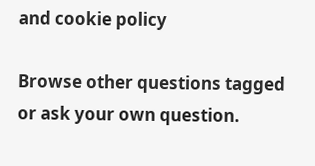and cookie policy

Browse other questions tagged or ask your own question.